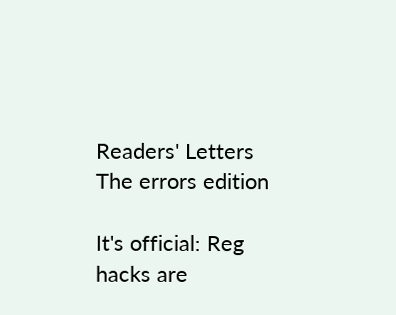Readers' Letters The errors edition

It's official: Reg hacks are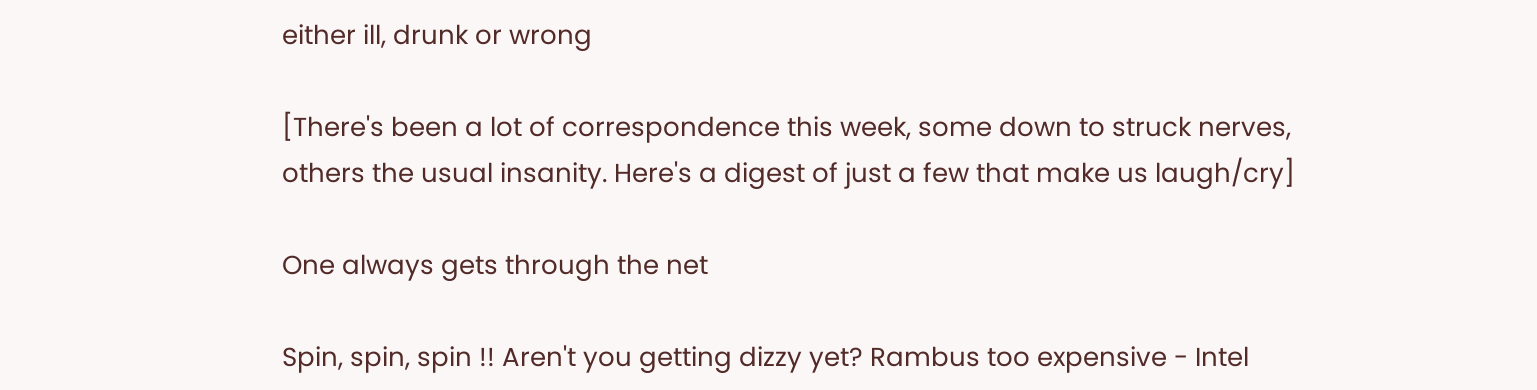either ill, drunk or wrong

[There's been a lot of correspondence this week, some down to struck nerves, others the usual insanity. Here's a digest of just a few that make us laugh/cry]

One always gets through the net

Spin, spin, spin !! Aren't you getting dizzy yet? Rambus too expensive - Intel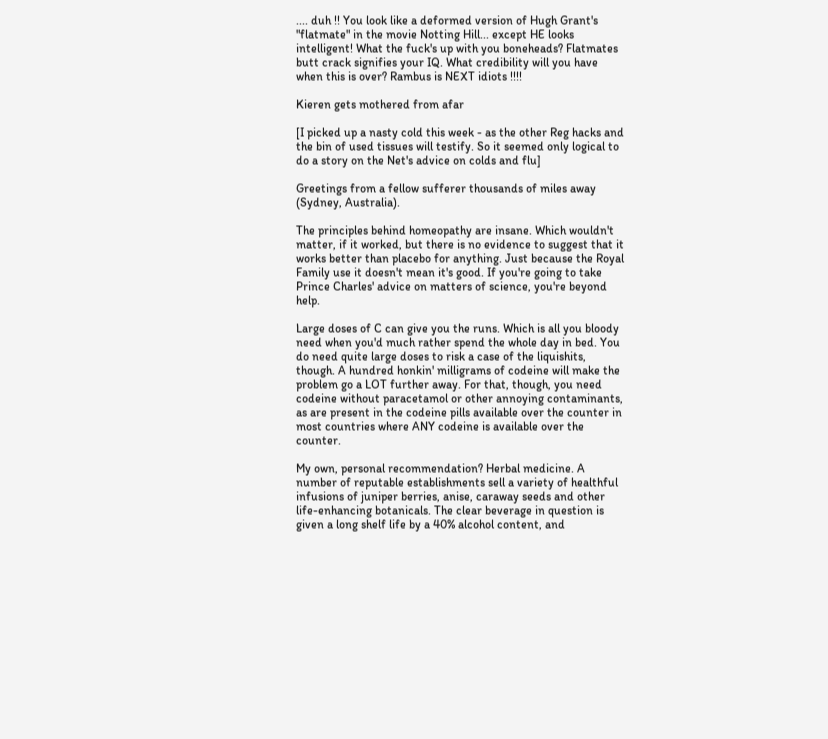.... duh !! You look like a deformed version of Hugh Grant's "flatmate" in the movie Notting Hill... except HE looks intelligent! What the fuck's up with you boneheads? Flatmates butt crack signifies your IQ. What credibility will you have when this is over? Rambus is NEXT idiots !!!!

Kieren gets mothered from afar

[I picked up a nasty cold this week - as the other Reg hacks and the bin of used tissues will testify. So it seemed only logical to do a story on the Net's advice on colds and flu]

Greetings from a fellow sufferer thousands of miles away (Sydney, Australia).

The principles behind homeopathy are insane. Which wouldn't matter, if it worked, but there is no evidence to suggest that it works better than placebo for anything. Just because the Royal Family use it doesn't mean it's good. If you're going to take Prince Charles' advice on matters of science, you're beyond help.

Large doses of C can give you the runs. Which is all you bloody need when you'd much rather spend the whole day in bed. You do need quite large doses to risk a case of the liquishits, though. A hundred honkin' milligrams of codeine will make the problem go a LOT further away. For that, though, you need codeine without paracetamol or other annoying contaminants, as are present in the codeine pills available over the counter in most countries where ANY codeine is available over the counter.

My own, personal recommendation? Herbal medicine. A number of reputable establishments sell a variety of healthful infusions of juniper berries, anise, caraway seeds and other life-enhancing botanicals. The clear beverage in question is given a long shelf life by a 40% alcohol content, and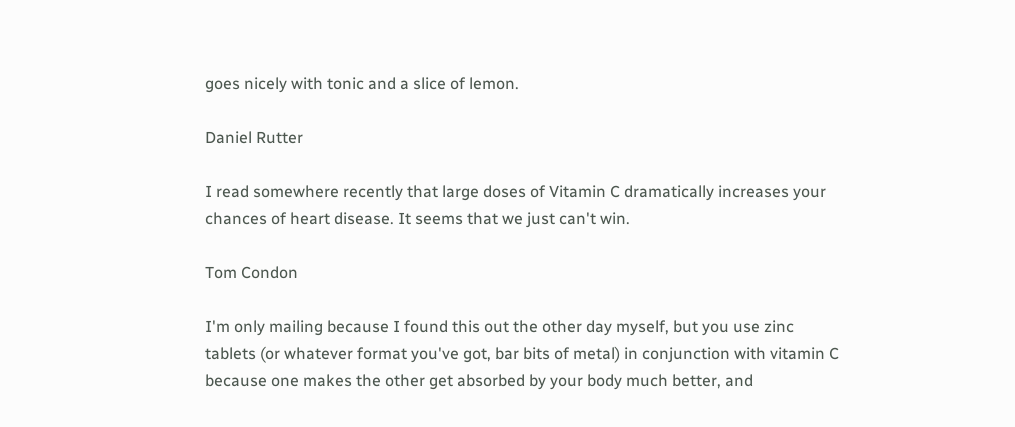goes nicely with tonic and a slice of lemon.

Daniel Rutter

I read somewhere recently that large doses of Vitamin C dramatically increases your chances of heart disease. It seems that we just can't win.

Tom Condon

I'm only mailing because I found this out the other day myself, but you use zinc tablets (or whatever format you've got, bar bits of metal) in conjunction with vitamin C because one makes the other get absorbed by your body much better, and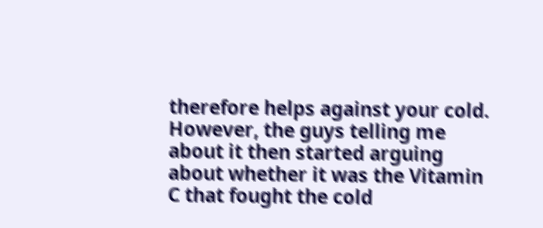therefore helps against your cold. However, the guys telling me about it then started arguing about whether it was the Vitamin C that fought the cold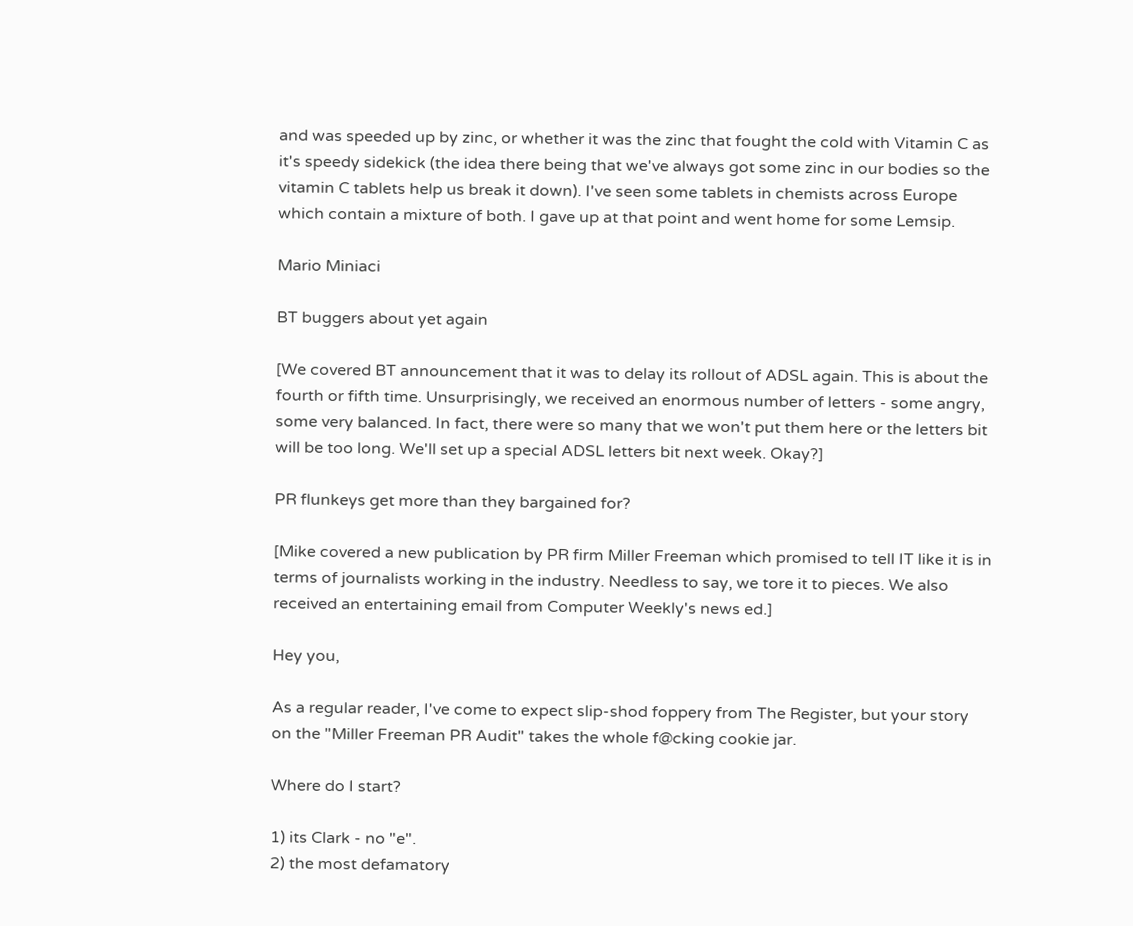and was speeded up by zinc, or whether it was the zinc that fought the cold with Vitamin C as it's speedy sidekick (the idea there being that we've always got some zinc in our bodies so the vitamin C tablets help us break it down). I've seen some tablets in chemists across Europe which contain a mixture of both. I gave up at that point and went home for some Lemsip.

Mario Miniaci

BT buggers about yet again

[We covered BT announcement that it was to delay its rollout of ADSL again. This is about the fourth or fifth time. Unsurprisingly, we received an enormous number of letters - some angry, some very balanced. In fact, there were so many that we won't put them here or the letters bit will be too long. We'll set up a special ADSL letters bit next week. Okay?]

PR flunkeys get more than they bargained for?

[Mike covered a new publication by PR firm Miller Freeman which promised to tell IT like it is in terms of journalists working in the industry. Needless to say, we tore it to pieces. We also received an entertaining email from Computer Weekly's news ed.]

Hey you,

As a regular reader, I've come to expect slip-shod foppery from The Register, but your story on the "Miller Freeman PR Audit" takes the whole f@cking cookie jar.

Where do I start?

1) its Clark - no "e".
2) the most defamatory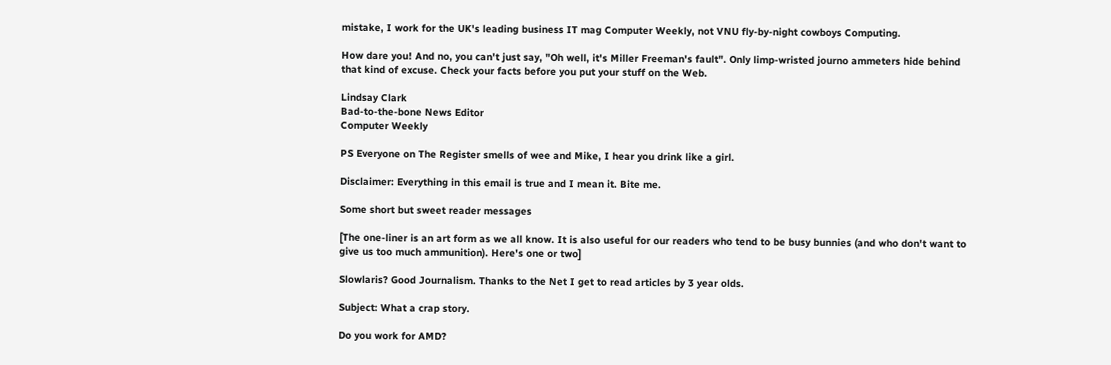mistake, I work for the UK's leading business IT mag Computer Weekly, not VNU fly-by-night cowboys Computing.

How dare you! And no, you can't just say, "Oh well, it's Miller Freeman's fault". Only limp-wristed journo ammeters hide behind that kind of excuse. Check your facts before you put your stuff on the Web.

Lindsay Clark
Bad-to-the-bone News Editor
Computer Weekly

PS Everyone on The Register smells of wee and Mike, I hear you drink like a girl.

Disclaimer: Everything in this email is true and I mean it. Bite me.

Some short but sweet reader messages

[The one-liner is an art form as we all know. It is also useful for our readers who tend to be busy bunnies (and who don't want to give us too much ammunition). Here's one or two]

Slowlaris? Good Journalism. Thanks to the Net I get to read articles by 3 year olds.

Subject: What a crap story.

Do you work for AMD?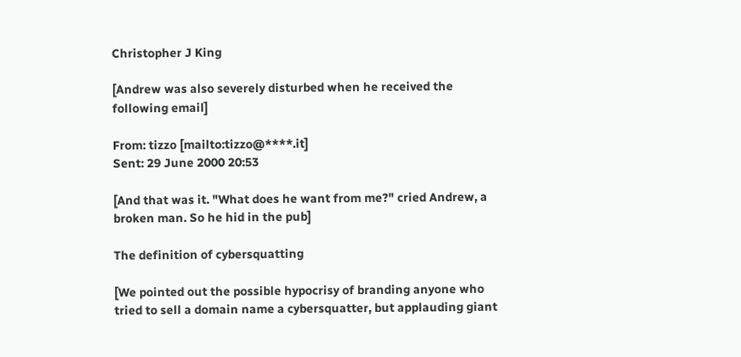Christopher J King

[Andrew was also severely disturbed when he received the following email]

From: tizzo [mailto:tizzo@****.it]
Sent: 29 June 2000 20:53

[And that was it. "What does he want from me?" cried Andrew, a broken man. So he hid in the pub]

The definition of cybersquatting

[We pointed out the possible hypocrisy of branding anyone who tried to sell a domain name a cybersquatter, but applauding giant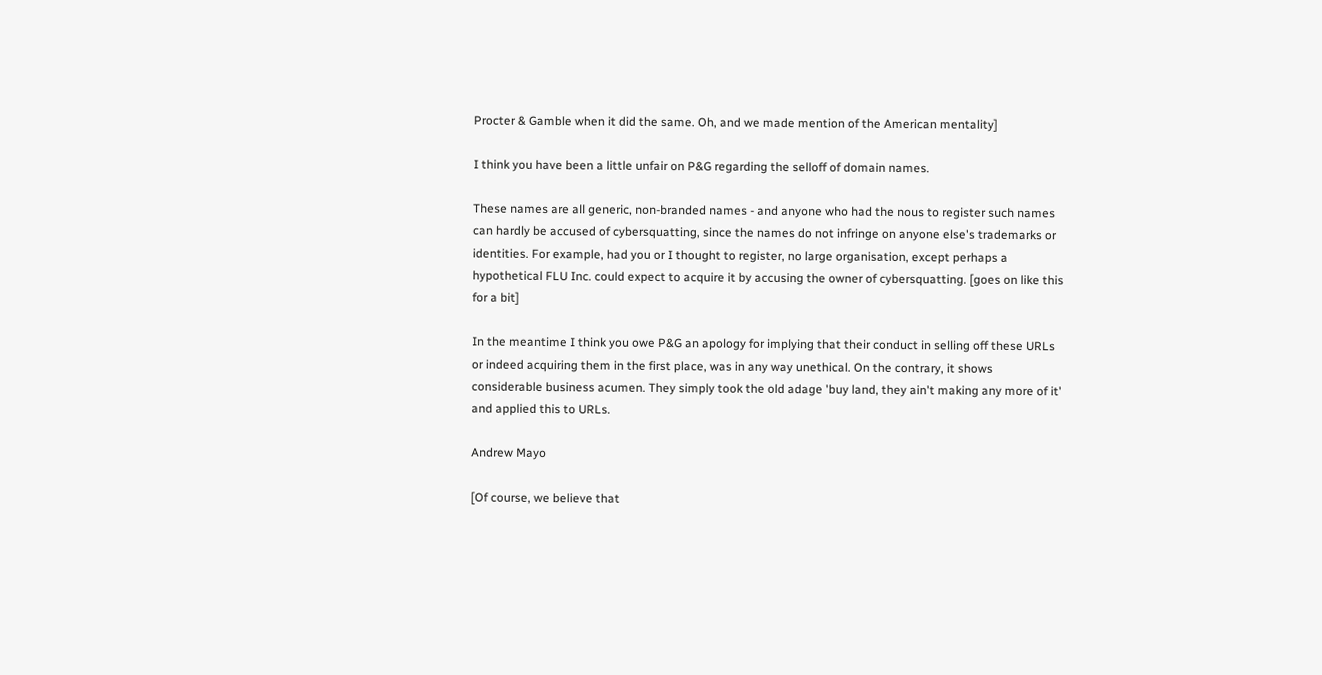Procter & Gamble when it did the same. Oh, and we made mention of the American mentality]

I think you have been a little unfair on P&G regarding the selloff of domain names.

These names are all generic, non-branded names - and anyone who had the nous to register such names can hardly be accused of cybersquatting, since the names do not infringe on anyone else's trademarks or identities. For example, had you or I thought to register, no large organisation, except perhaps a hypothetical FLU Inc. could expect to acquire it by accusing the owner of cybersquatting. [goes on like this for a bit]

In the meantime I think you owe P&G an apology for implying that their conduct in selling off these URLs or indeed acquiring them in the first place, was in any way unethical. On the contrary, it shows considerable business acumen. They simply took the old adage 'buy land, they ain't making any more of it' and applied this to URLs.

Andrew Mayo

[Of course, we believe that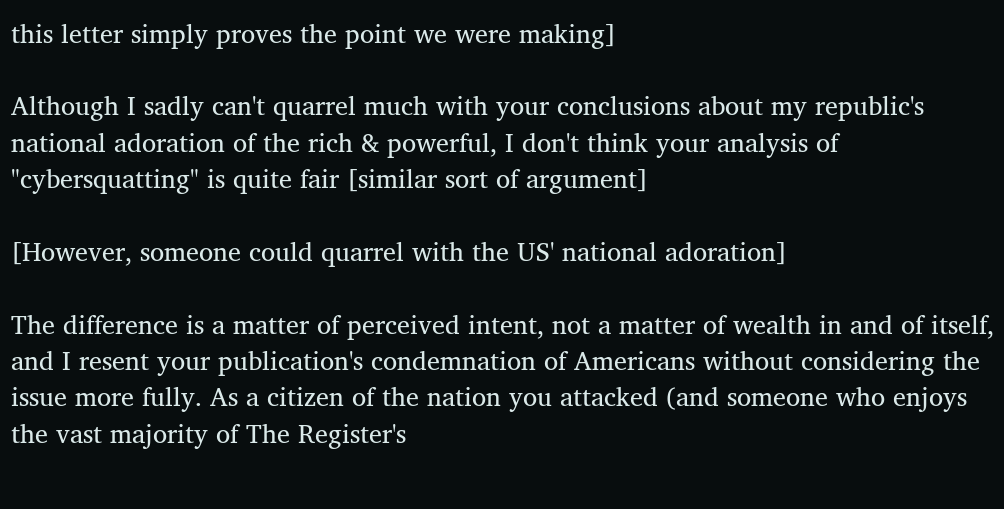this letter simply proves the point we were making]

Although I sadly can't quarrel much with your conclusions about my republic's national adoration of the rich & powerful, I don't think your analysis of "cybersquatting" is quite fair [similar sort of argument]

[However, someone could quarrel with the US' national adoration]

The difference is a matter of perceived intent, not a matter of wealth in and of itself, and I resent your publication's condemnation of Americans without considering the issue more fully. As a citizen of the nation you attacked (and someone who enjoys the vast majority of The Register's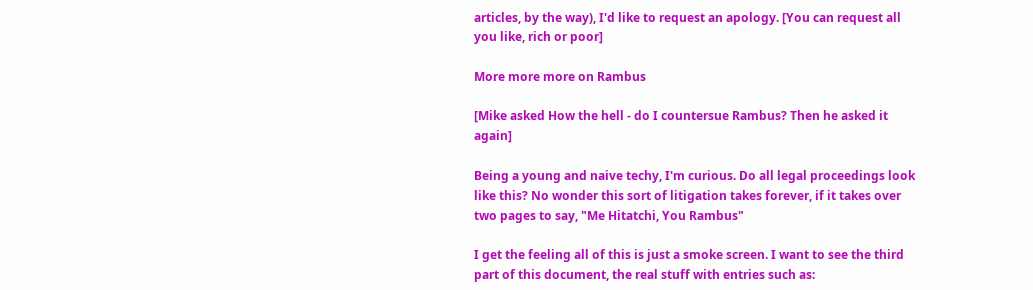articles, by the way), I'd like to request an apology. [You can request all you like, rich or poor]

More more more on Rambus

[Mike asked How the hell - do I countersue Rambus? Then he asked it again]

Being a young and naive techy, I'm curious. Do all legal proceedings look like this? No wonder this sort of litigation takes forever, if it takes over two pages to say, "Me Hitatchi, You Rambus"

I get the feeling all of this is just a smoke screen. I want to see the third part of this document, the real stuff with entries such as: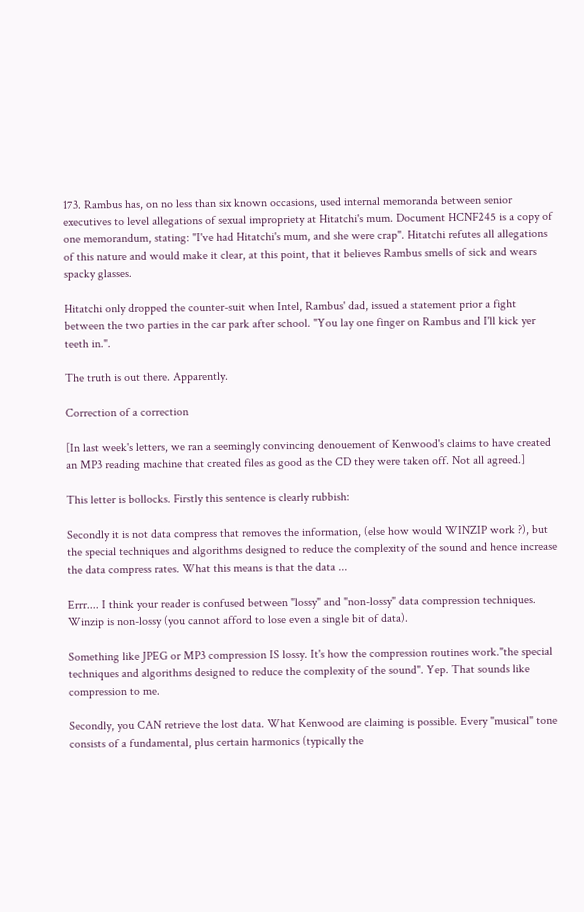173. Rambus has, on no less than six known occasions, used internal memoranda between senior executives to level allegations of sexual impropriety at Hitatchi's mum. Document HCNF245 is a copy of one memorandum, stating: "I've had Hitatchi's mum, and she were crap". Hitatchi refutes all allegations of this nature and would make it clear, at this point, that it believes Rambus smells of sick and wears spacky glasses.

Hitatchi only dropped the counter-suit when Intel, Rambus' dad, issued a statement prior a fight between the two parties in the car park after school. "You lay one finger on Rambus and I'll kick yer teeth in.".

The truth is out there. Apparently.

Correction of a correction

[In last week's letters, we ran a seemingly convincing denouement of Kenwood's claims to have created an MP3 reading machine that created files as good as the CD they were taken off. Not all agreed.]

This letter is bollocks. Firstly this sentence is clearly rubbish:

Secondly it is not data compress that removes the information, (else how would WINZIP work ?), but the special techniques and algorithms designed to reduce the complexity of the sound and hence increase the data compress rates. What this means is that the data ...

Errr.... I think your reader is confused between "lossy" and "non-lossy" data compression techniques. Winzip is non-lossy (you cannot afford to lose even a single bit of data).

Something like JPEG or MP3 compression IS lossy. It's how the compression routines work."the special techniques and algorithms designed to reduce the complexity of the sound". Yep. That sounds like compression to me.

Secondly, you CAN retrieve the lost data. What Kenwood are claiming is possible. Every "musical" tone consists of a fundamental, plus certain harmonics (typically the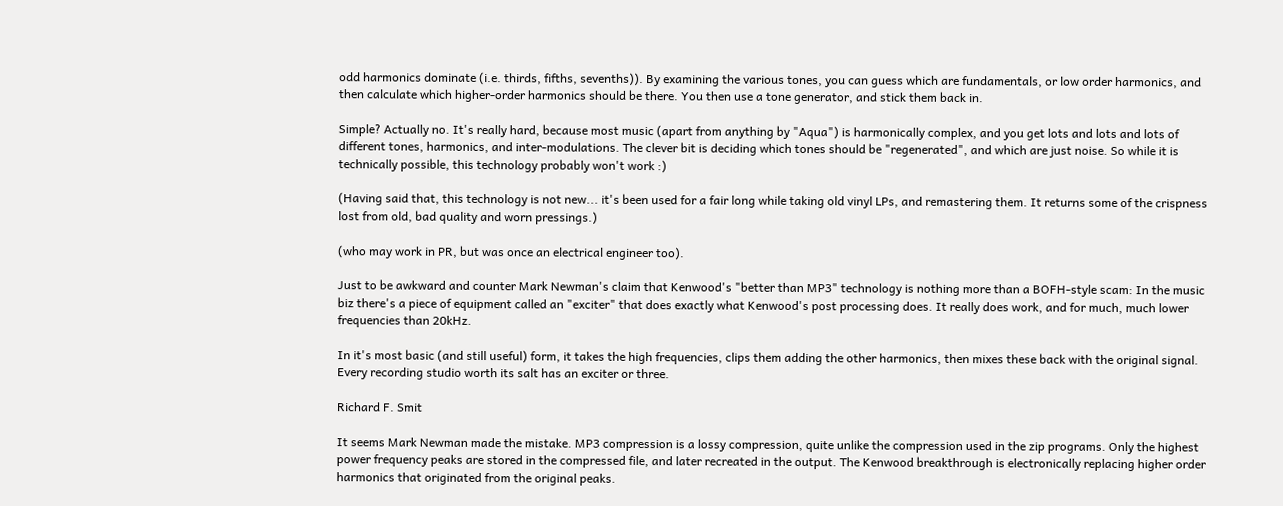odd harmonics dominate (i.e. thirds, fifths, sevenths)). By examining the various tones, you can guess which are fundamentals, or low order harmonics, and then calculate which higher-order harmonics should be there. You then use a tone generator, and stick them back in.

Simple? Actually no. It's really hard, because most music (apart from anything by "Aqua") is harmonically complex, and you get lots and lots and lots of different tones, harmonics, and inter-modulations. The clever bit is deciding which tones should be "regenerated", and which are just noise. So while it is technically possible, this technology probably won't work :)

(Having said that, this technology is not new... it's been used for a fair long while taking old vinyl LPs, and remastering them. It returns some of the crispness lost from old, bad quality and worn pressings.)

(who may work in PR, but was once an electrical engineer too).

Just to be awkward and counter Mark Newman's claim that Kenwood's "better than MP3" technology is nothing more than a BOFH-style scam: In the music biz there's a piece of equipment called an "exciter" that does exactly what Kenwood's post processing does. It really does work, and for much, much lower frequencies than 20kHz.

In it's most basic (and still useful) form, it takes the high frequencies, clips them adding the other harmonics, then mixes these back with the original signal. Every recording studio worth its salt has an exciter or three.

Richard F. Smit

It seems Mark Newman made the mistake. MP3 compression is a lossy compression, quite unlike the compression used in the zip programs. Only the highest power frequency peaks are stored in the compressed file, and later recreated in the output. The Kenwood breakthrough is electronically replacing higher order harmonics that originated from the original peaks.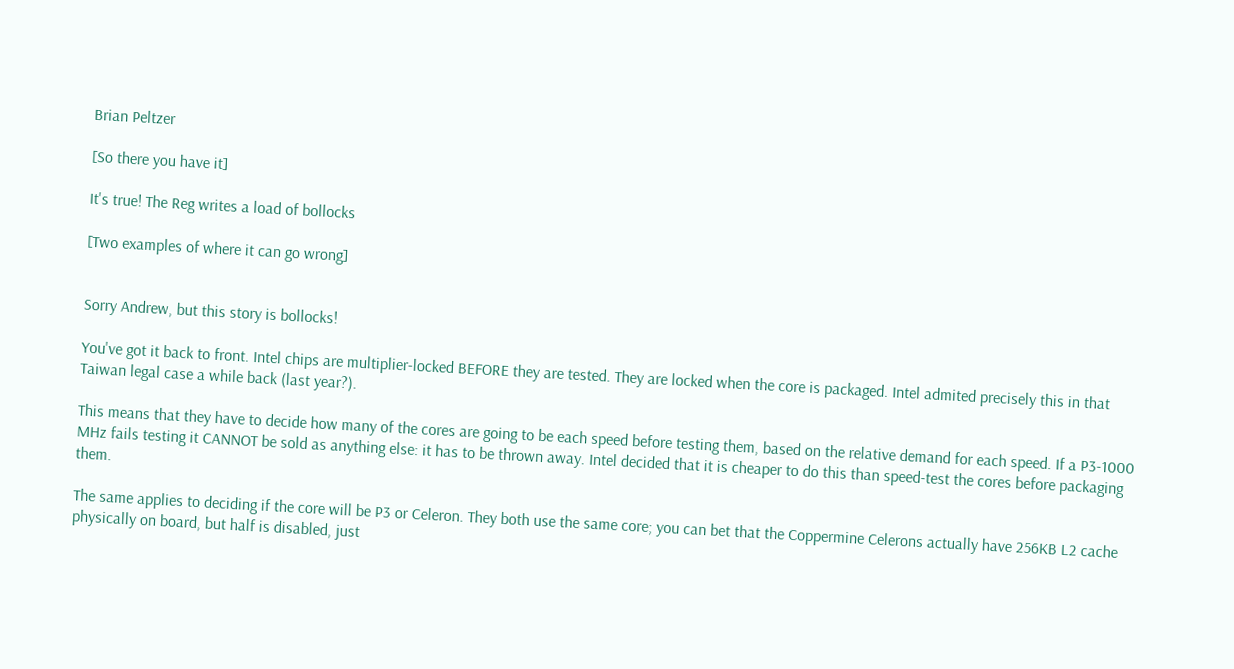Brian Peltzer

[So there you have it]

It's true! The Reg writes a load of bollocks

[Two examples of where it can go wrong]


Sorry Andrew, but this story is bollocks!

You've got it back to front. Intel chips are multiplier-locked BEFORE they are tested. They are locked when the core is packaged. Intel admited precisely this in that Taiwan legal case a while back (last year?).

This means that they have to decide how many of the cores are going to be each speed before testing them, based on the relative demand for each speed. If a P3-1000 MHz fails testing it CANNOT be sold as anything else: it has to be thrown away. Intel decided that it is cheaper to do this than speed-test the cores before packaging them.

The same applies to deciding if the core will be P3 or Celeron. They both use the same core; you can bet that the Coppermine Celerons actually have 256KB L2 cache physically on board, but half is disabled, just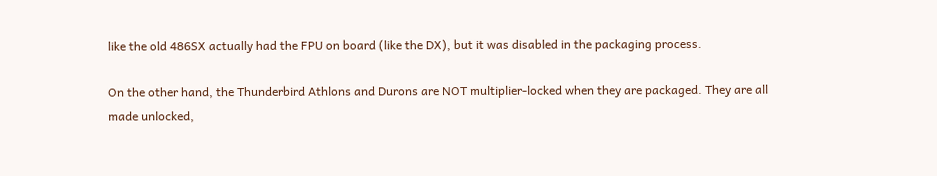like the old 486SX actually had the FPU on board (like the DX), but it was disabled in the packaging process.

On the other hand, the Thunderbird Athlons and Durons are NOT multiplier-locked when they are packaged. They are all made unlocked,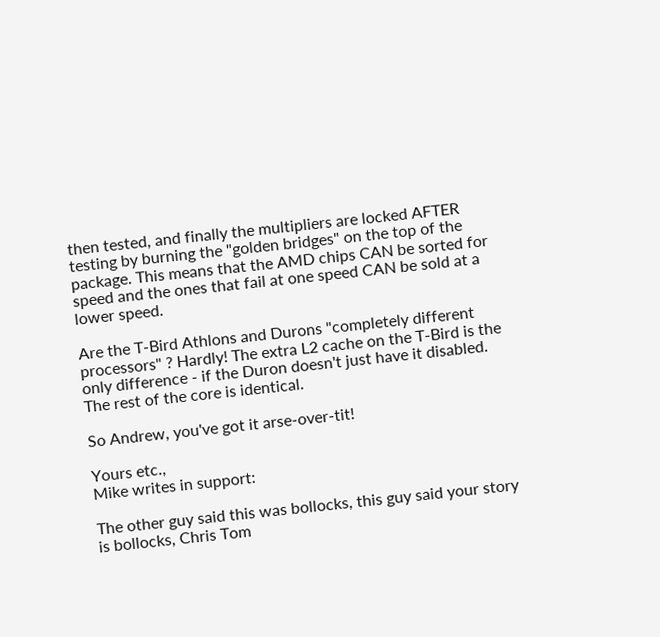then tested, and finally the multipliers are locked AFTER testing by burning the "golden bridges" on the top of the package. This means that the AMD chips CAN be sorted for speed and the ones that fail at one speed CAN be sold at a lower speed.

Are the T-Bird Athlons and Durons "completely different processors" ? Hardly! The extra L2 cache on the T-Bird is the only difference - if the Duron doesn't just have it disabled. The rest of the core is identical.

So Andrew, you've got it arse-over-tit!

Yours etc.,
Mike writes in support:

The other guy said this was bollocks, this guy said your story is bollocks, Chris Tom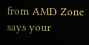from AMD Zone says your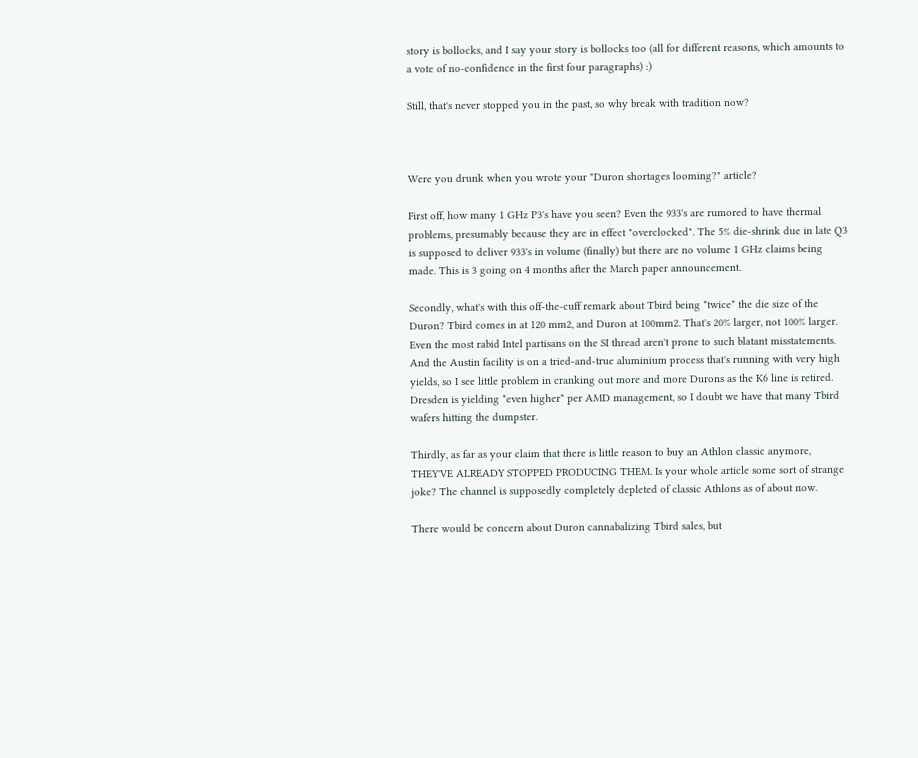story is bollocks, and I say your story is bollocks too (all for different reasons, which amounts to a vote of no-confidence in the first four paragraphs) :)

Still, that's never stopped you in the past, so why break with tradition now?



Were you drunk when you wrote your "Duron shortages looming?" article?

First off, how many 1 GHz P3's have you seen? Even the 933's are rumored to have thermal problems, presumably because they are in effect "overclocked". The 5% die-shrink due in late Q3 is supposed to deliver 933's in volume (finally) but there are no volume 1 GHz claims being made. This is 3 going on 4 months after the March paper announcement.

Secondly, what's with this off-the-cuff remark about Tbird being *twice* the die size of the Duron? Tbird comes in at 120 mm2, and Duron at 100mm2. That's 20% larger, not 100% larger. Even the most rabid Intel partisans on the SI thread aren't prone to such blatant misstatements. And the Austin facility is on a tried-and-true aluminium process that's running with very high yields, so I see little problem in cranking out more and more Durons as the K6 line is retired. Dresden is yielding *even higher* per AMD management, so I doubt we have that many Tbird wafers hitting the dumpster.

Thirdly, as far as your claim that there is little reason to buy an Athlon classic anymore, THEY'VE ALREADY STOPPED PRODUCING THEM. Is your whole article some sort of strange joke? The channel is supposedly completely depleted of classic Athlons as of about now.

There would be concern about Duron cannabalizing Tbird sales, but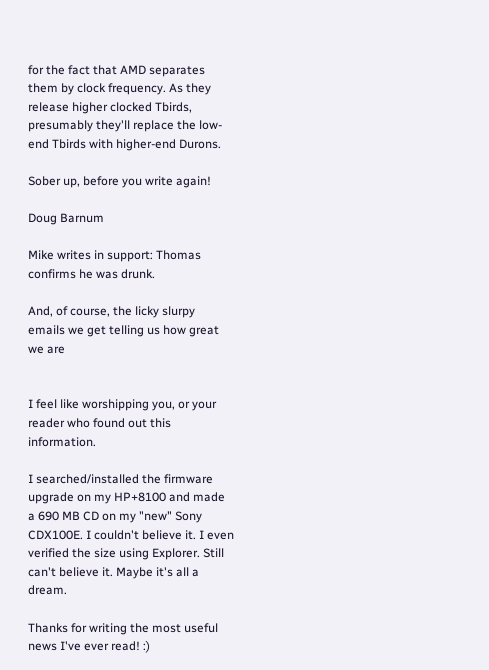for the fact that AMD separates them by clock frequency. As they release higher clocked Tbirds, presumably they'll replace the low-end Tbirds with higher-end Durons.

Sober up, before you write again!

Doug Barnum

Mike writes in support: Thomas confirms he was drunk.

And, of course, the licky slurpy emails we get telling us how great we are


I feel like worshipping you, or your reader who found out this information.

I searched/installed the firmware upgrade on my HP+8100 and made a 690 MB CD on my "new" Sony CDX100E. I couldn't believe it. I even verified the size using Explorer. Still can't believe it. Maybe it's all a dream.

Thanks for writing the most useful news I've ever read! :)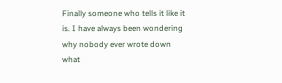Finally someone who tells it like it is. I have always been wondering why nobody ever wrote down what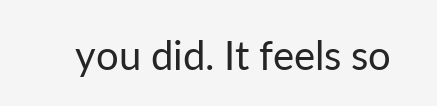you did. It feels so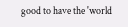good to have the 'world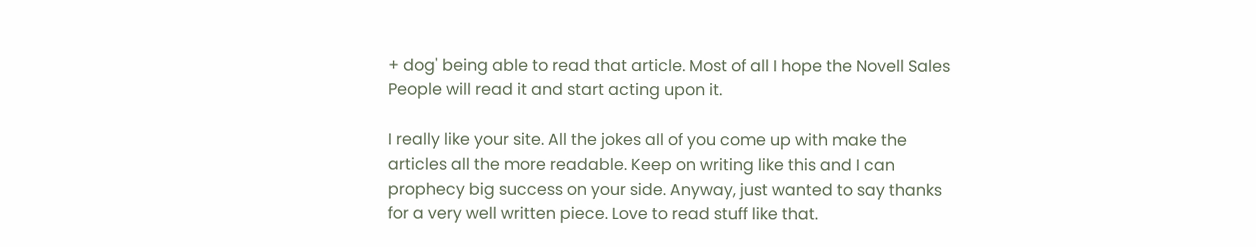+ dog' being able to read that article. Most of all I hope the Novell Sales People will read it and start acting upon it.

I really like your site. All the jokes all of you come up with make the articles all the more readable. Keep on writing like this and I can prophecy big success on your side. Anyway, just wanted to say thanks for a very well written piece. Love to read stuff like that.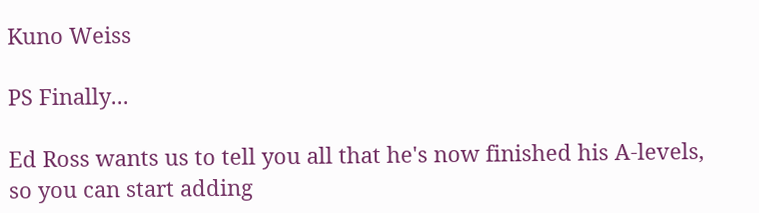Kuno Weiss

PS Finally...

Ed Ross wants us to tell you all that he's now finished his A-levels, so you can start adding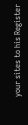your sites to his Register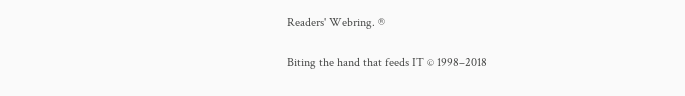Readers' Webring. ®

Biting the hand that feeds IT © 1998–2018